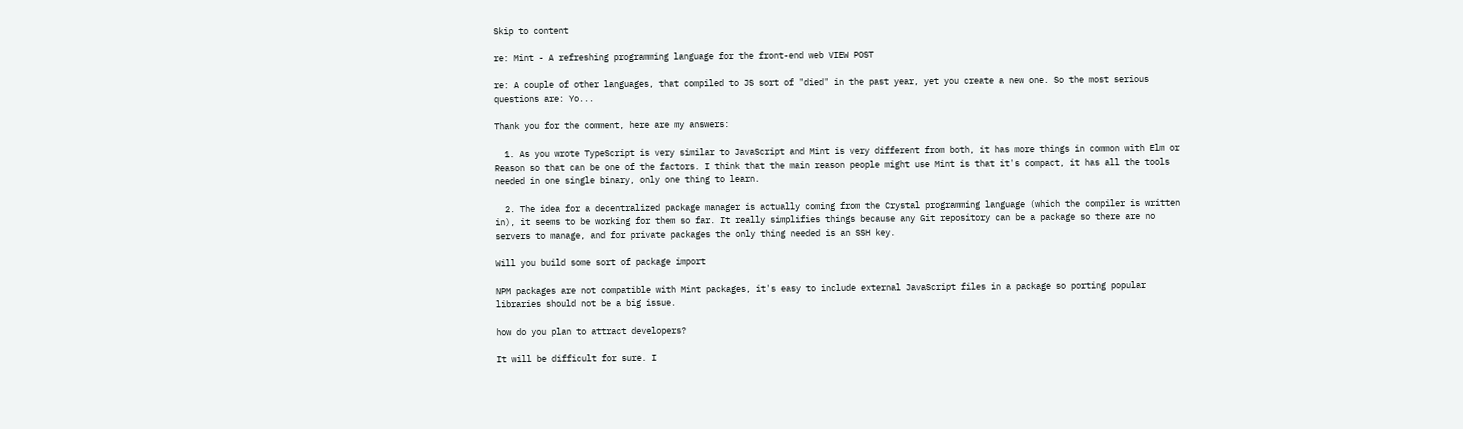Skip to content

re: Mint - A refreshing programming language for the front-end web VIEW POST

re: A couple of other languages, that compiled to JS sort of "died" in the past year, yet you create a new one. So the most serious questions are: Yo...

Thank you for the comment, here are my answers:

  1. As you wrote TypeScript is very similar to JavaScript and Mint is very different from both, it has more things in common with Elm or Reason so that can be one of the factors. I think that the main reason people might use Mint is that it's compact, it has all the tools needed in one single binary, only one thing to learn.

  2. The idea for a decentralized package manager is actually coming from the Crystal programming language (which the compiler is written in), it seems to be working for them so far. It really simplifies things because any Git repository can be a package so there are no servers to manage, and for private packages the only thing needed is an SSH key.

Will you build some sort of package import

NPM packages are not compatible with Mint packages, it's easy to include external JavaScript files in a package so porting popular libraries should not be a big issue.

how do you plan to attract developers?

It will be difficult for sure. I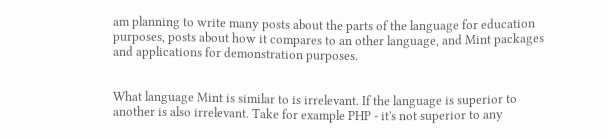am planning to write many posts about the parts of the language for education purposes, posts about how it compares to an other language, and Mint packages and applications for demonstration purposes.


What language Mint is similar to is irrelevant. If the language is superior to another is also irrelevant. Take for example PHP - it's not superior to any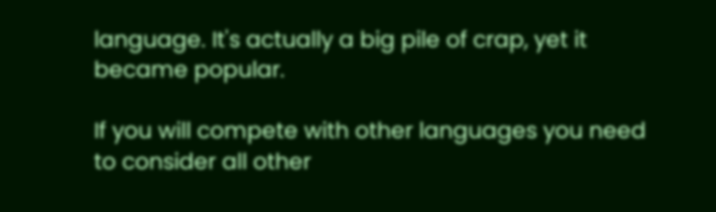language. It's actually a big pile of crap, yet it became popular.

If you will compete with other languages you need to consider all other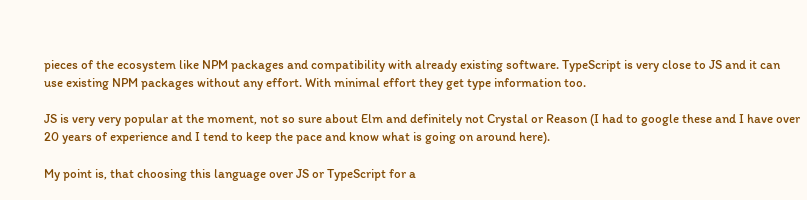pieces of the ecosystem like NPM packages and compatibility with already existing software. TypeScript is very close to JS and it can use existing NPM packages without any effort. With minimal effort they get type information too.

JS is very very popular at the moment, not so sure about Elm and definitely not Crystal or Reason (I had to google these and I have over 20 years of experience and I tend to keep the pace and know what is going on around here).

My point is, that choosing this language over JS or TypeScript for a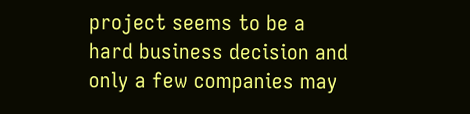project seems to be a hard business decision and only a few companies may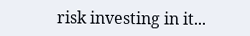risk investing in it...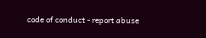code of conduct - report abuse